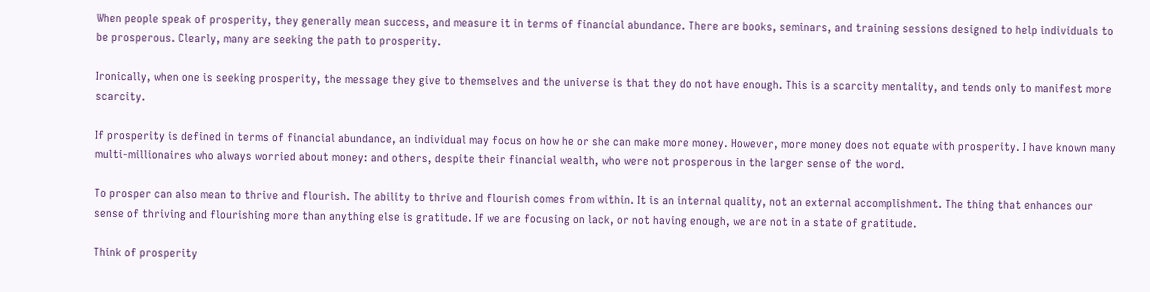When people speak of prosperity, they generally mean success, and measure it in terms of financial abundance. There are books, seminars, and training sessions designed to help individuals to be prosperous. Clearly, many are seeking the path to prosperity.

Ironically, when one is seeking prosperity, the message they give to themselves and the universe is that they do not have enough. This is a scarcity mentality, and tends only to manifest more scarcity.

If prosperity is defined in terms of financial abundance, an individual may focus on how he or she can make more money. However, more money does not equate with prosperity. I have known many multi-millionaires who always worried about money: and others, despite their financial wealth, who were not prosperous in the larger sense of the word.

To prosper can also mean to thrive and flourish. The ability to thrive and flourish comes from within. It is an internal quality, not an external accomplishment. The thing that enhances our sense of thriving and flourishing more than anything else is gratitude. If we are focusing on lack, or not having enough, we are not in a state of gratitude.

Think of prosperity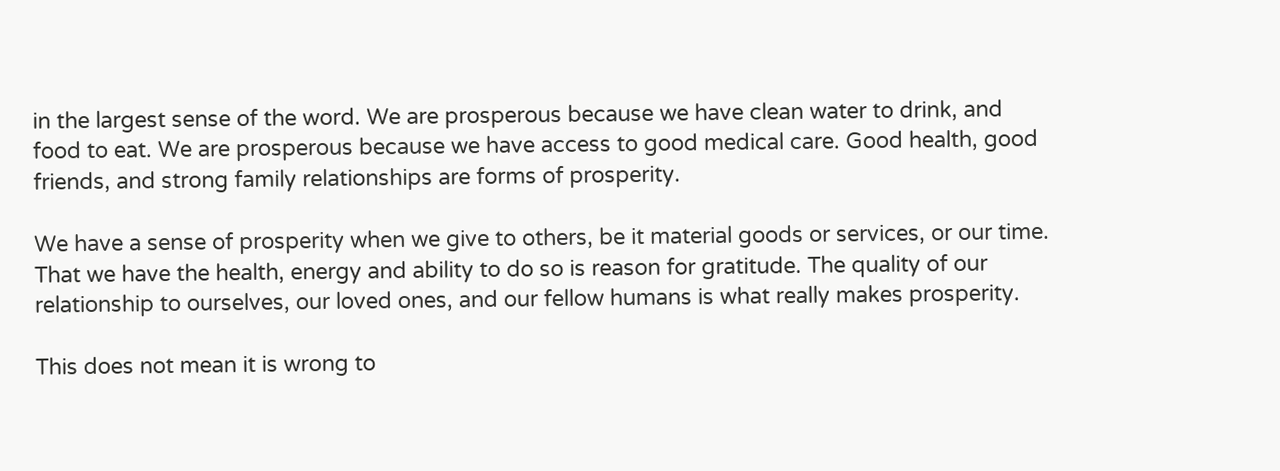in the largest sense of the word. We are prosperous because we have clean water to drink, and food to eat. We are prosperous because we have access to good medical care. Good health, good friends, and strong family relationships are forms of prosperity.

We have a sense of prosperity when we give to others, be it material goods or services, or our time. That we have the health, energy and ability to do so is reason for gratitude. The quality of our relationship to ourselves, our loved ones, and our fellow humans is what really makes prosperity.

This does not mean it is wrong to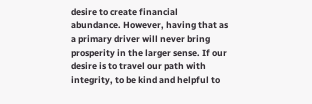desire to create financial abundance. However, having that as a primary driver will never bring prosperity in the larger sense. If our desire is to travel our path with integrity, to be kind and helpful to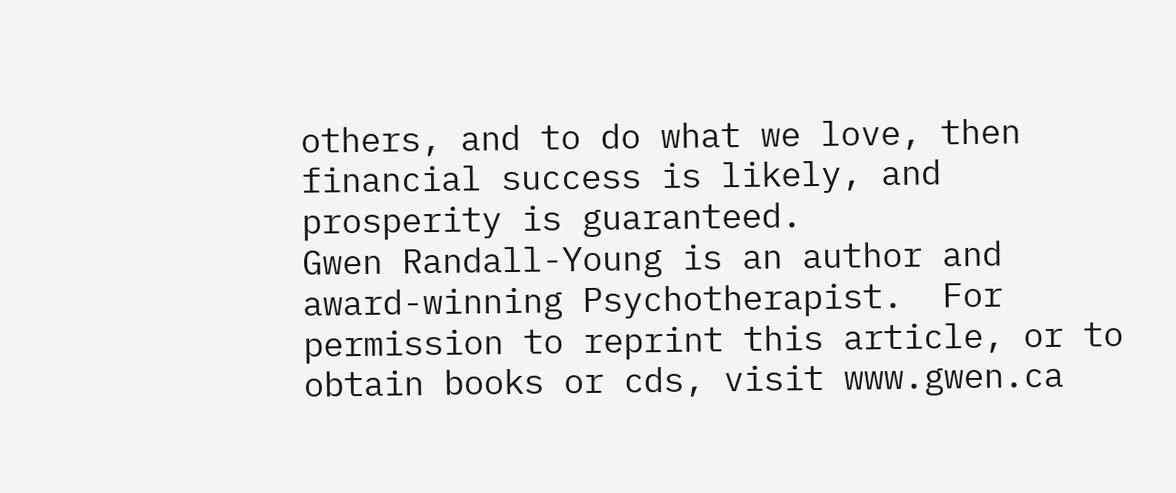others, and to do what we love, then financial success is likely, and prosperity is guaranteed.
Gwen Randall-Young is an author and award-winning Psychotherapist.  For permission to reprint this article, or to obtain books or cds, visit www.gwen.ca